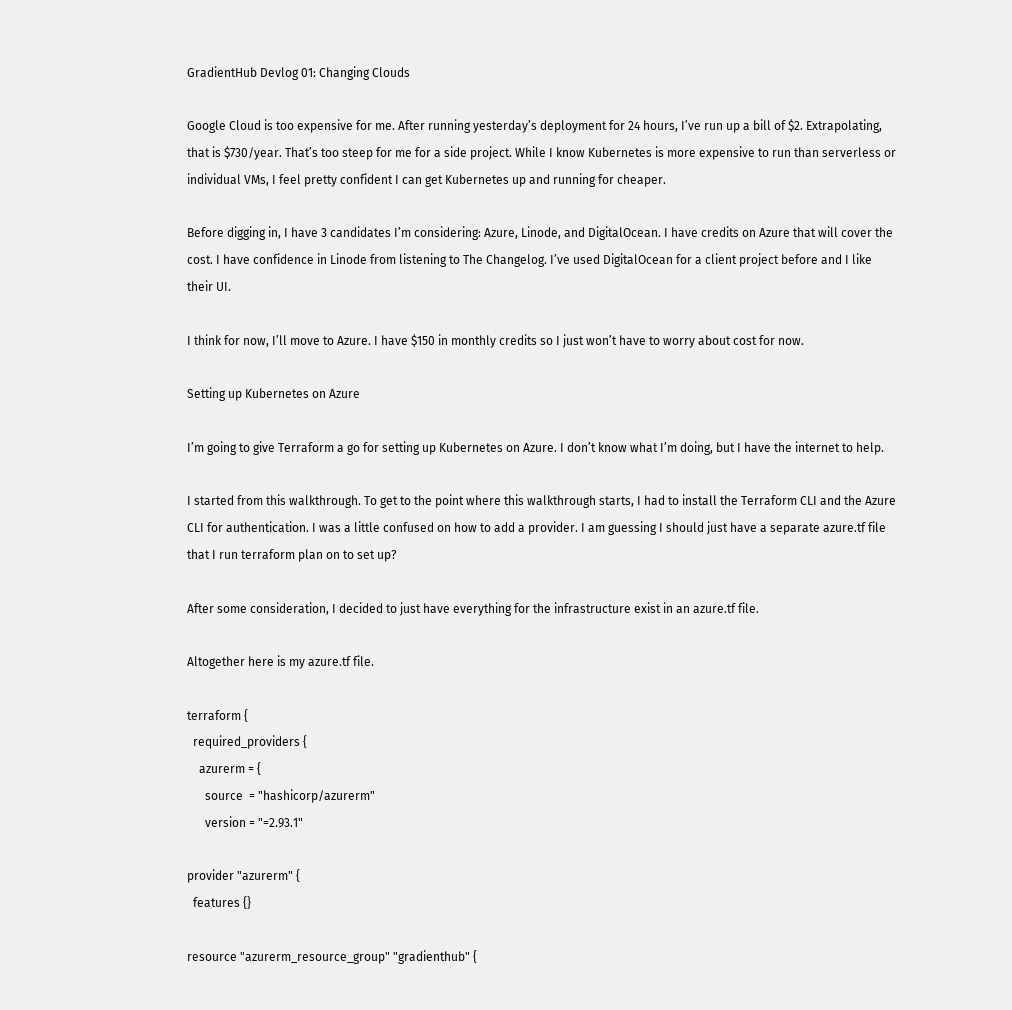GradientHub Devlog 01: Changing Clouds

Google Cloud is too expensive for me. After running yesterday’s deployment for 24 hours, I’ve run up a bill of $2. Extrapolating, that is $730/year. That’s too steep for me for a side project. While I know Kubernetes is more expensive to run than serverless or individual VMs, I feel pretty confident I can get Kubernetes up and running for cheaper.

Before digging in, I have 3 candidates I’m considering: Azure, Linode, and DigitalOcean. I have credits on Azure that will cover the cost. I have confidence in Linode from listening to The Changelog. I’ve used DigitalOcean for a client project before and I like their UI.

I think for now, I’ll move to Azure. I have $150 in monthly credits so I just won’t have to worry about cost for now.

Setting up Kubernetes on Azure

I’m going to give Terraform a go for setting up Kubernetes on Azure. I don’t know what I’m doing, but I have the internet to help.

I started from this walkthrough. To get to the point where this walkthrough starts, I had to install the Terraform CLI and the Azure CLI for authentication. I was a little confused on how to add a provider. I am guessing I should just have a separate azure.tf file that I run terraform plan on to set up?

After some consideration, I decided to just have everything for the infrastructure exist in an azure.tf file.

Altogether here is my azure.tf file.

terraform {
  required_providers {
    azurerm = {
      source  = "hashicorp/azurerm"
      version = "=2.93.1"

provider "azurerm" {
  features {}

resource "azurerm_resource_group" "gradienthub" {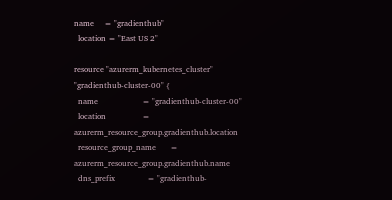name     = "gradienthub"
  location = "East US 2"

resource "azurerm_kubernetes_cluster" "gradienthub-cluster-00" {
  name                      = "gradienthub-cluster-00"
  location                  = azurerm_resource_group.gradienthub.location
  resource_group_name       = azurerm_resource_group.gradienthub.name
  dns_prefix                = "gradienthub-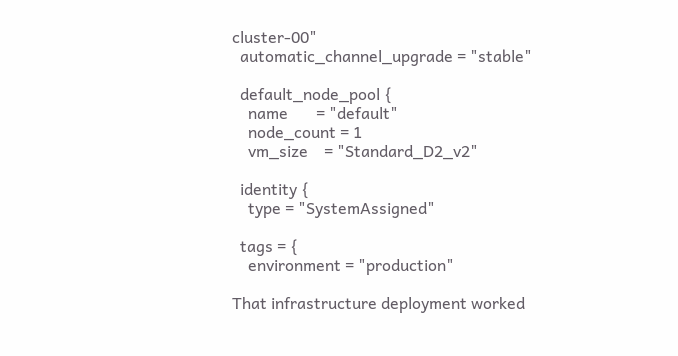cluster-00"
  automatic_channel_upgrade = "stable"

  default_node_pool {
    name       = "default"
    node_count = 1
    vm_size    = "Standard_D2_v2"

  identity {
    type = "SystemAssigned"

  tags = {
    environment = "production"

That infrastructure deployment worked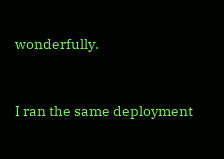wonderfully.


I ran the same deployment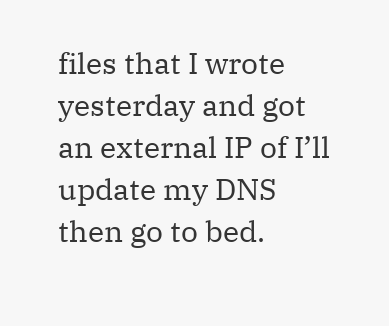files that I wrote yesterday and got an external IP of I’ll update my DNS then go to bed.